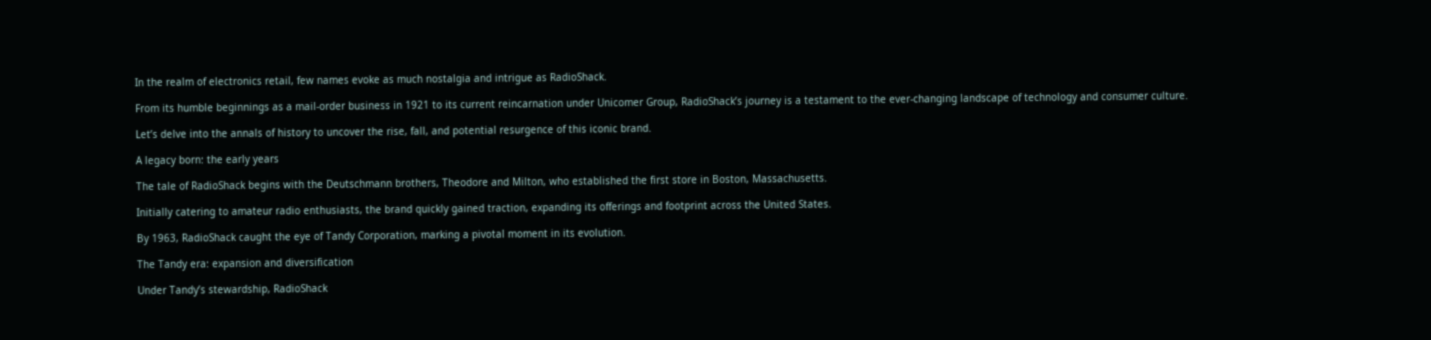In the realm of electronics retail, few names evoke as much nostalgia and intrigue as RadioShack.

From its humble beginnings as a mail-order business in 1921 to its current reincarnation under Unicomer Group, RadioShack’s journey is a testament to the ever-changing landscape of technology and consumer culture.

Let’s delve into the annals of history to uncover the rise, fall, and potential resurgence of this iconic brand.

A legacy born: the early years

The tale of RadioShack begins with the Deutschmann brothers, Theodore and Milton, who established the first store in Boston, Massachusetts.

Initially catering to amateur radio enthusiasts, the brand quickly gained traction, expanding its offerings and footprint across the United States.

By 1963, RadioShack caught the eye of Tandy Corporation, marking a pivotal moment in its evolution.

The Tandy era: expansion and diversification

Under Tandy’s stewardship, RadioShack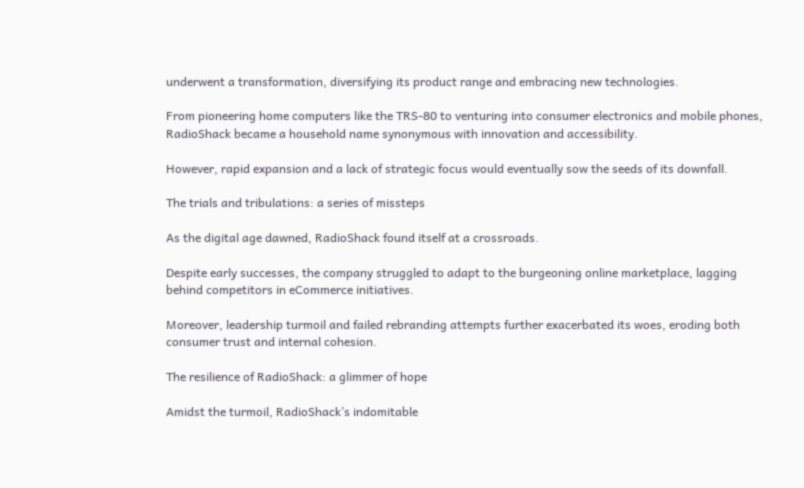underwent a transformation, diversifying its product range and embracing new technologies.

From pioneering home computers like the TRS-80 to venturing into consumer electronics and mobile phones, RadioShack became a household name synonymous with innovation and accessibility.

However, rapid expansion and a lack of strategic focus would eventually sow the seeds of its downfall.

The trials and tribulations: a series of missteps

As the digital age dawned, RadioShack found itself at a crossroads.

Despite early successes, the company struggled to adapt to the burgeoning online marketplace, lagging behind competitors in eCommerce initiatives.

Moreover, leadership turmoil and failed rebranding attempts further exacerbated its woes, eroding both consumer trust and internal cohesion.

The resilience of RadioShack: a glimmer of hope

Amidst the turmoil, RadioShack’s indomitable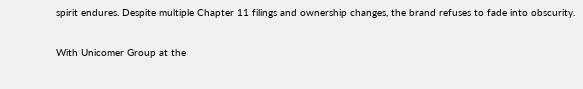spirit endures. Despite multiple Chapter 11 filings and ownership changes, the brand refuses to fade into obscurity.

With Unicomer Group at the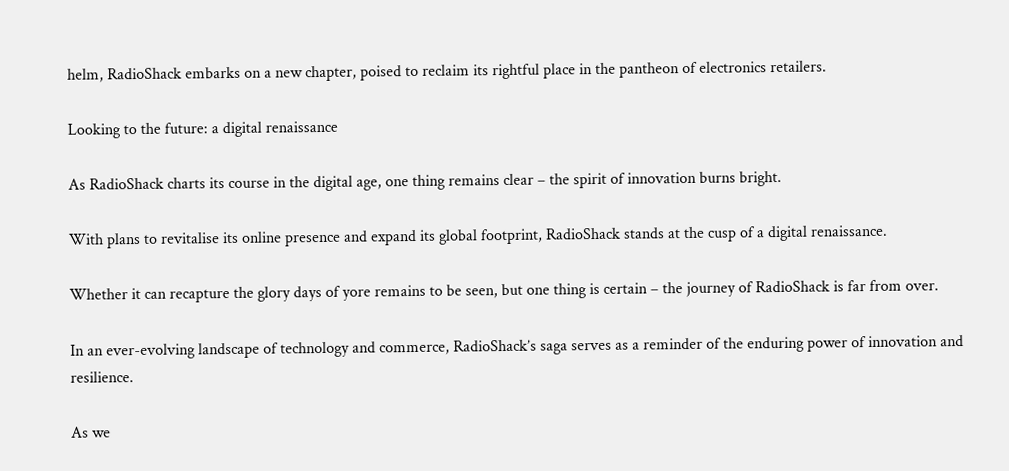helm, RadioShack embarks on a new chapter, poised to reclaim its rightful place in the pantheon of electronics retailers.

Looking to the future: a digital renaissance

As RadioShack charts its course in the digital age, one thing remains clear – the spirit of innovation burns bright.

With plans to revitalise its online presence and expand its global footprint, RadioShack stands at the cusp of a digital renaissance.

Whether it can recapture the glory days of yore remains to be seen, but one thing is certain – the journey of RadioShack is far from over.

In an ever-evolving landscape of technology and commerce, RadioShack’s saga serves as a reminder of the enduring power of innovation and resilience.

As we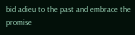bid adieu to the past and embrace the promise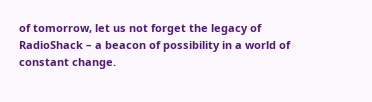of tomorrow, let us not forget the legacy of RadioShack – a beacon of possibility in a world of constant change.